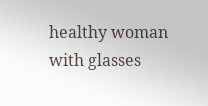healthy woman with glasses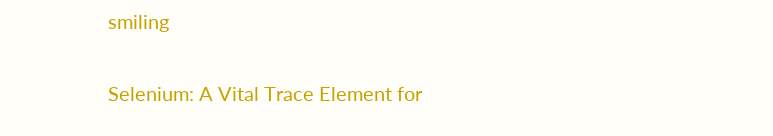smiling

Selenium: A Vital Trace Element for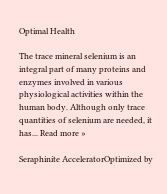Optimal Health

The trace mineral selenium is an integral part of many proteins and enzymes involved in various physiological activities within the human body. Although only trace quantities of selenium are needed, it has... Read more »

Seraphinite AcceleratorOptimized by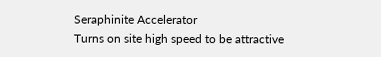Seraphinite Accelerator
Turns on site high speed to be attractive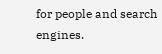for people and search engines.